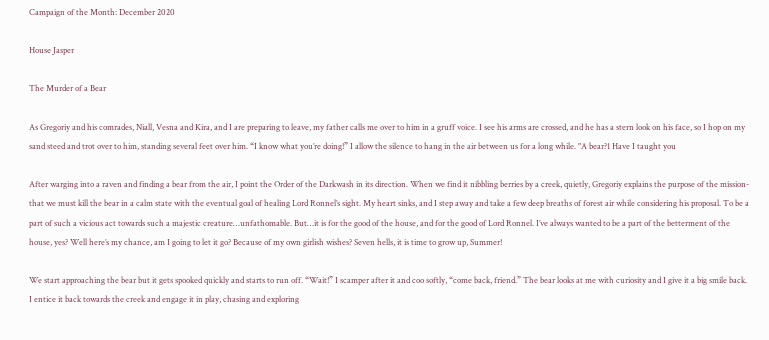Campaign of the Month: December 2020

House Jasper

The Murder of a Bear

As Gregoriy and his comrades, Niall, Vesna and Kira, and I are preparing to leave, my father calls me over to him in a gruff voice. I see his arms are crossed, and he has a stern look on his face, so I hop on my sand steed and trot over to him, standing several feet over him. “I know what you’re doing!” I allow the silence to hang in the air between us for a long while. "A bear?1 Have I taught you

After warging into a raven and finding a bear from the air, I point the Order of the Darkwash in its direction. When we find it nibbling berries by a creek, quietly, Gregoriy explains the purpose of the mission-that we must kill the bear in a calm state with the eventual goal of healing Lord Ronnel’s sight. My heart sinks, and I step away and take a few deep breaths of forest air while considering his proposal. To be a part of such a vicious act towards such a majestic creature…unfathomable. But…it is for the good of the house, and for the good of Lord Ronnel. I’ve always wanted to be a part of the betterment of the house, yes? Well here’s my chance, am I going to let it go? Because of my own girlish wishes? Seven hells, it is time to grow up, Summer!

We start approaching the bear but it gets spooked quickly and starts to run off. “Wait!” I scamper after it and coo softly, “come back, friend.” The bear looks at me with curiosity and I give it a big smile back. I entice it back towards the creek and engage it in play, chasing and exploring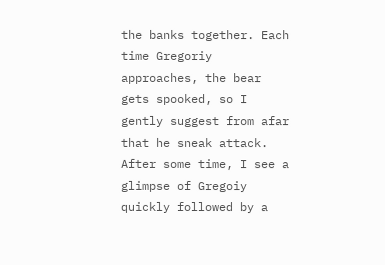the banks together. Each time Gregoriy approaches, the bear gets spooked, so I gently suggest from afar that he sneak attack. After some time, I see a glimpse of Gregoiy quickly followed by a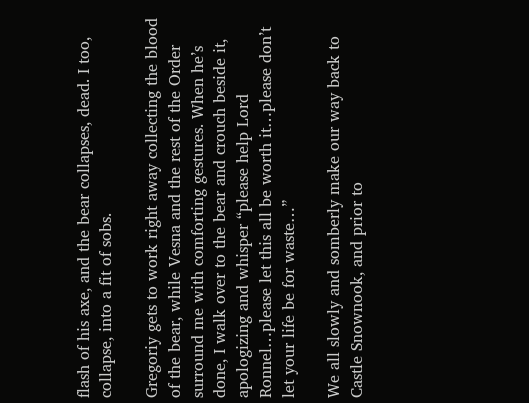flash of his axe, and the bear collapses, dead. I too, collapse, into a fit of sobs.

Gregoriy gets to work right away collecting the blood of the bear, while Vesna and the rest of the Order surround me with comforting gestures. When he’s done, I walk over to the bear and crouch beside it, apologizing and whisper “please help Lord Ronnel…please let this all be worth it…please don’t let your life be for waste…”

We all slowly and somberly make our way back to Castle Snownook, and prior to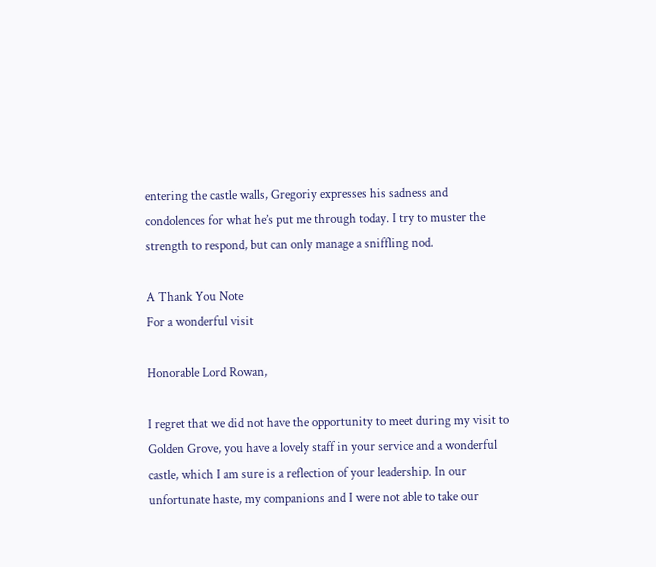entering the castle walls, Gregoriy expresses his sadness and condolences for what he’s put me through today. I try to muster the strength to respond, but can only manage a sniffling nod.

A Thank You Note
For a wonderful visit

Honorable Lord Rowan,

I regret that we did not have the opportunity to meet during my visit to Golden Grove, you have a lovely staff in your service and a wonderful castle, which I am sure is a reflection of your leadership. In our unfortunate haste, my companions and I were not able to take our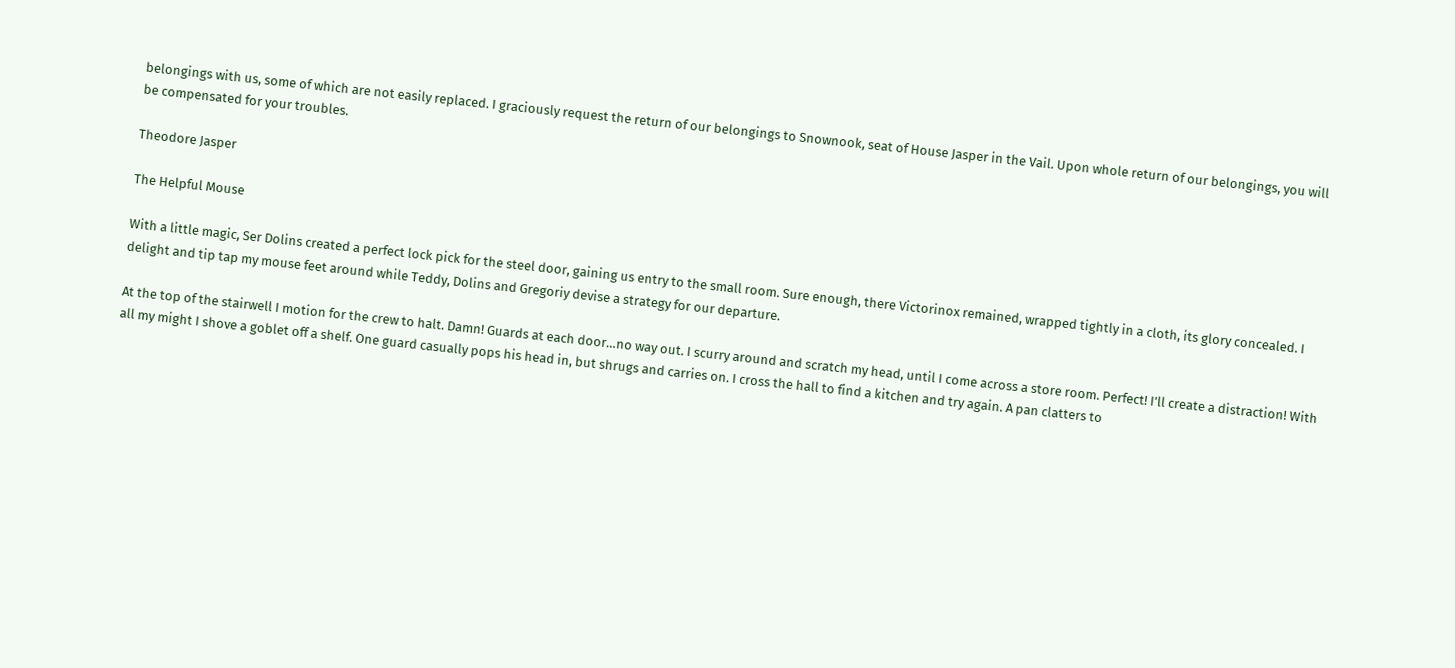belongings with us, some of which are not easily replaced. I graciously request the return of our belongings to Snownook, seat of House Jasper in the Vail. Upon whole return of our belongings, you will be compensated for your troubles.

Theodore Jasper

The Helpful Mouse

With a little magic, Ser Dolins created a perfect lock pick for the steel door, gaining us entry to the small room. Sure enough, there Victorinox remained, wrapped tightly in a cloth, its glory concealed. I delight and tip tap my mouse feet around while Teddy, Dolins and Gregoriy devise a strategy for our departure.

At the top of the stairwell I motion for the crew to halt. Damn! Guards at each door…no way out. I scurry around and scratch my head, until I come across a store room. Perfect! I’ll create a distraction! With all my might I shove a goblet off a shelf. One guard casually pops his head in, but shrugs and carries on. I cross the hall to find a kitchen and try again. A pan clatters to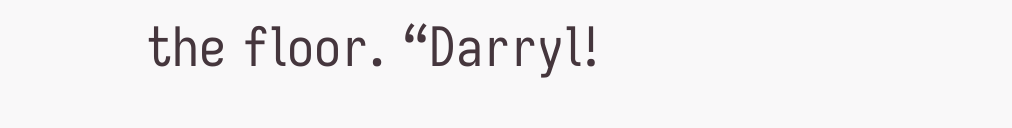the floor. “Darryl!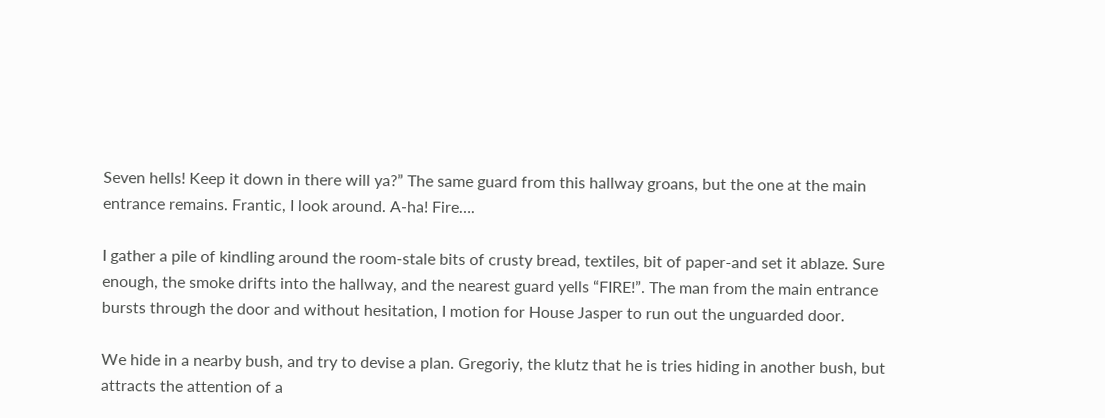Seven hells! Keep it down in there will ya?” The same guard from this hallway groans, but the one at the main entrance remains. Frantic, I look around. A-ha! Fire….

I gather a pile of kindling around the room-stale bits of crusty bread, textiles, bit of paper-and set it ablaze. Sure enough, the smoke drifts into the hallway, and the nearest guard yells “FIRE!”. The man from the main entrance bursts through the door and without hesitation, I motion for House Jasper to run out the unguarded door.

We hide in a nearby bush, and try to devise a plan. Gregoriy, the klutz that he is tries hiding in another bush, but attracts the attention of a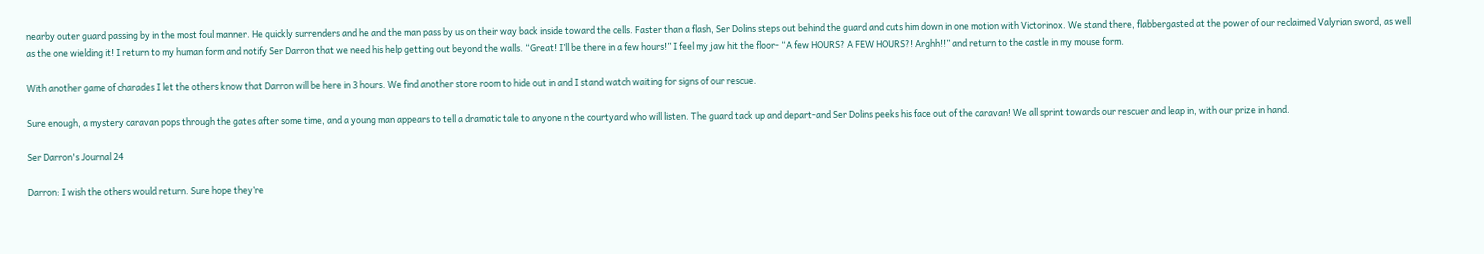nearby outer guard passing by in the most foul manner. He quickly surrenders and he and the man pass by us on their way back inside toward the cells. Faster than a flash, Ser Dolins steps out behind the guard and cuts him down in one motion with Victorinox. We stand there, flabbergasted at the power of our reclaimed Valyrian sword, as well as the one wielding it! I return to my human form and notify Ser Darron that we need his help getting out beyond the walls. “Great! I’ll be there in a few hours!” I feel my jaw hit the floor- “A few HOURS? A FEW HOURS?! Arghh!!” and return to the castle in my mouse form.

With another game of charades I let the others know that Darron will be here in 3 hours. We find another store room to hide out in and I stand watch waiting for signs of our rescue.

Sure enough, a mystery caravan pops through the gates after some time, and a young man appears to tell a dramatic tale to anyone n the courtyard who will listen. The guard tack up and depart-and Ser Dolins peeks his face out of the caravan! We all sprint towards our rescuer and leap in, with our prize in hand.

Ser Darron's Journal 24

Darron: I wish the others would return. Sure hope they’re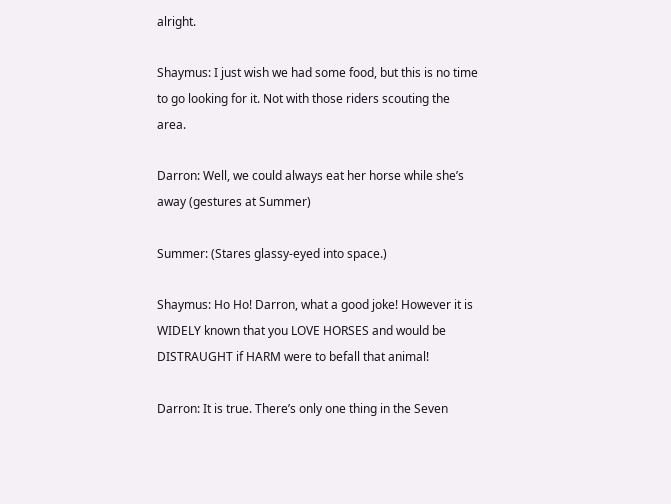alright.

Shaymus: I just wish we had some food, but this is no time to go looking for it. Not with those riders scouting the area.

Darron: Well, we could always eat her horse while she’s away (gestures at Summer)

Summer: (Stares glassy-eyed into space.)

Shaymus: Ho Ho! Darron, what a good joke! However it is WIDELY known that you LOVE HORSES and would be DISTRAUGHT if HARM were to befall that animal!

Darron: It is true. There’s only one thing in the Seven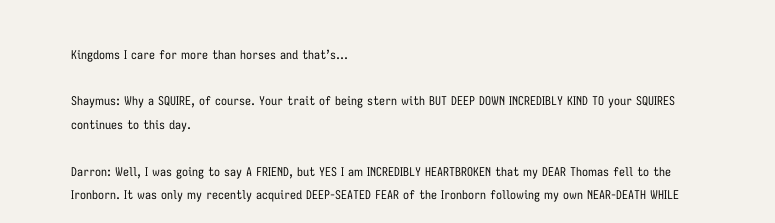Kingdoms I care for more than horses and that’s…

Shaymus: Why a SQUIRE, of course. Your trait of being stern with BUT DEEP DOWN INCREDIBLY KIND TO your SQUIRES continues to this day.

Darron: Well, I was going to say A FRIEND, but YES I am INCREDIBLY HEARTBROKEN that my DEAR Thomas fell to the Ironborn. It was only my recently acquired DEEP-SEATED FEAR of the Ironborn following my own NEAR-DEATH WHILE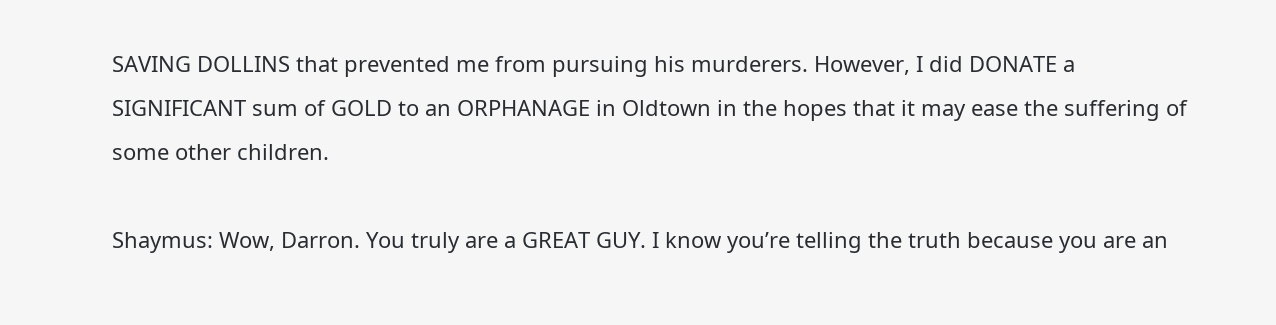SAVING DOLLINS that prevented me from pursuing his murderers. However, I did DONATE a SIGNIFICANT sum of GOLD to an ORPHANAGE in Oldtown in the hopes that it may ease the suffering of some other children.

Shaymus: Wow, Darron. You truly are a GREAT GUY. I know you’re telling the truth because you are an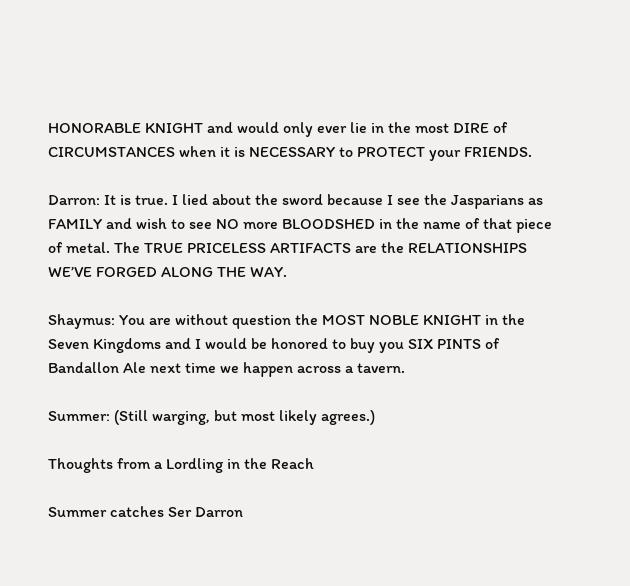HONORABLE KNIGHT and would only ever lie in the most DIRE of CIRCUMSTANCES when it is NECESSARY to PROTECT your FRIENDS.

Darron: It is true. I lied about the sword because I see the Jasparians as FAMILY and wish to see NO more BLOODSHED in the name of that piece of metal. The TRUE PRICELESS ARTIFACTS are the RELATIONSHIPS WE’VE FORGED ALONG THE WAY.

Shaymus: You are without question the MOST NOBLE KNIGHT in the Seven Kingdoms and I would be honored to buy you SIX PINTS of Bandallon Ale next time we happen across a tavern.

Summer: (Still warging, but most likely agrees.)

Thoughts from a Lordling in the Reach

Summer catches Ser Darron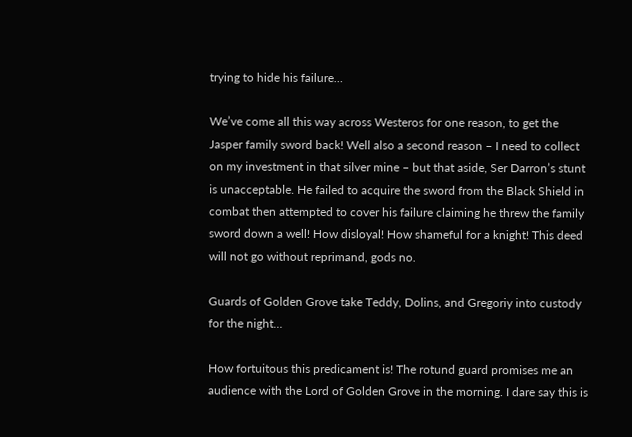trying to hide his failure…

We’ve come all this way across Westeros for one reason, to get the Jasper family sword back! Well also a second reason – I need to collect on my investment in that silver mine – but that aside, Ser Darron’s stunt is unacceptable. He failed to acquire the sword from the Black Shield in combat then attempted to cover his failure claiming he threw the family sword down a well! How disloyal! How shameful for a knight! This deed will not go without reprimand, gods no.

Guards of Golden Grove take Teddy, Dolins, and Gregoriy into custody for the night…

How fortuitous this predicament is! The rotund guard promises me an audience with the Lord of Golden Grove in the morning. I dare say this is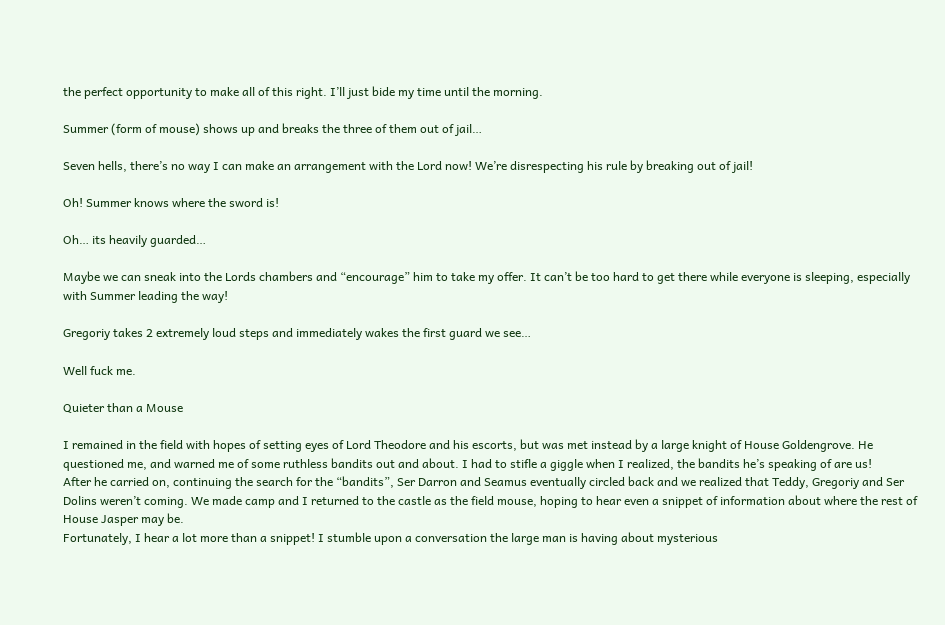the perfect opportunity to make all of this right. I’ll just bide my time until the morning.

Summer (form of mouse) shows up and breaks the three of them out of jail…

Seven hells, there’s no way I can make an arrangement with the Lord now! We’re disrespecting his rule by breaking out of jail!

Oh! Summer knows where the sword is!

Oh… its heavily guarded…

Maybe we can sneak into the Lords chambers and “encourage” him to take my offer. It can’t be too hard to get there while everyone is sleeping, especially with Summer leading the way!

Gregoriy takes 2 extremely loud steps and immediately wakes the first guard we see…

Well fuck me.

Quieter than a Mouse

I remained in the field with hopes of setting eyes of Lord Theodore and his escorts, but was met instead by a large knight of House Goldengrove. He questioned me, and warned me of some ruthless bandits out and about. I had to stifle a giggle when I realized, the bandits he’s speaking of are us!
After he carried on, continuing the search for the “bandits”, Ser Darron and Seamus eventually circled back and we realized that Teddy, Gregoriy and Ser Dolins weren’t coming. We made camp and I returned to the castle as the field mouse, hoping to hear even a snippet of information about where the rest of House Jasper may be.
Fortunately, I hear a lot more than a snippet! I stumble upon a conversation the large man is having about mysterious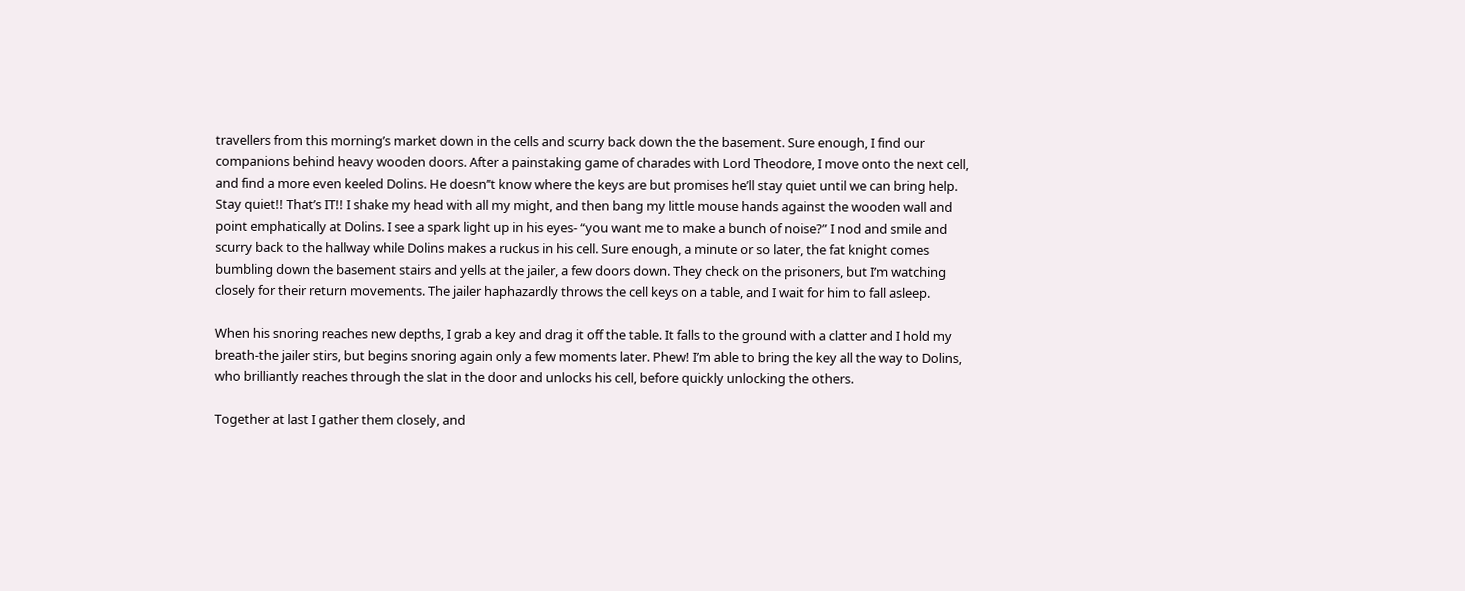travellers from this morning’s market down in the cells and scurry back down the the basement. Sure enough, I find our companions behind heavy wooden doors. After a painstaking game of charades with Lord Theodore, I move onto the next cell, and find a more even keeled Dolins. He doesn’’t know where the keys are but promises he’ll stay quiet until we can bring help. Stay quiet!! That’s IT!! I shake my head with all my might, and then bang my little mouse hands against the wooden wall and point emphatically at Dolins. I see a spark light up in his eyes- “you want me to make a bunch of noise?” I nod and smile and scurry back to the hallway while Dolins makes a ruckus in his cell. Sure enough, a minute or so later, the fat knight comes bumbling down the basement stairs and yells at the jailer, a few doors down. They check on the prisoners, but I’m watching closely for their return movements. The jailer haphazardly throws the cell keys on a table, and I wait for him to fall asleep.

When his snoring reaches new depths, I grab a key and drag it off the table. It falls to the ground with a clatter and I hold my breath-the jailer stirs, but begins snoring again only a few moments later. Phew! I’m able to bring the key all the way to Dolins, who brilliantly reaches through the slat in the door and unlocks his cell, before quickly unlocking the others.

Together at last I gather them closely, and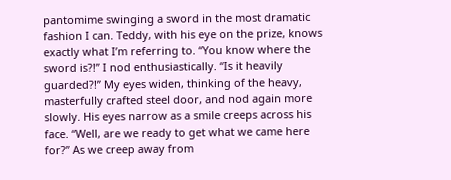pantomime swinging a sword in the most dramatic fashion I can. Teddy, with his eye on the prize, knows exactly what I’m referring to. “You know where the sword is?!” I nod enthusiastically. “Is it heavily guarded?!” My eyes widen, thinking of the heavy, masterfully crafted steel door, and nod again more slowly. His eyes narrow as a smile creeps across his face. “Well, are we ready to get what we came here for?” As we creep away from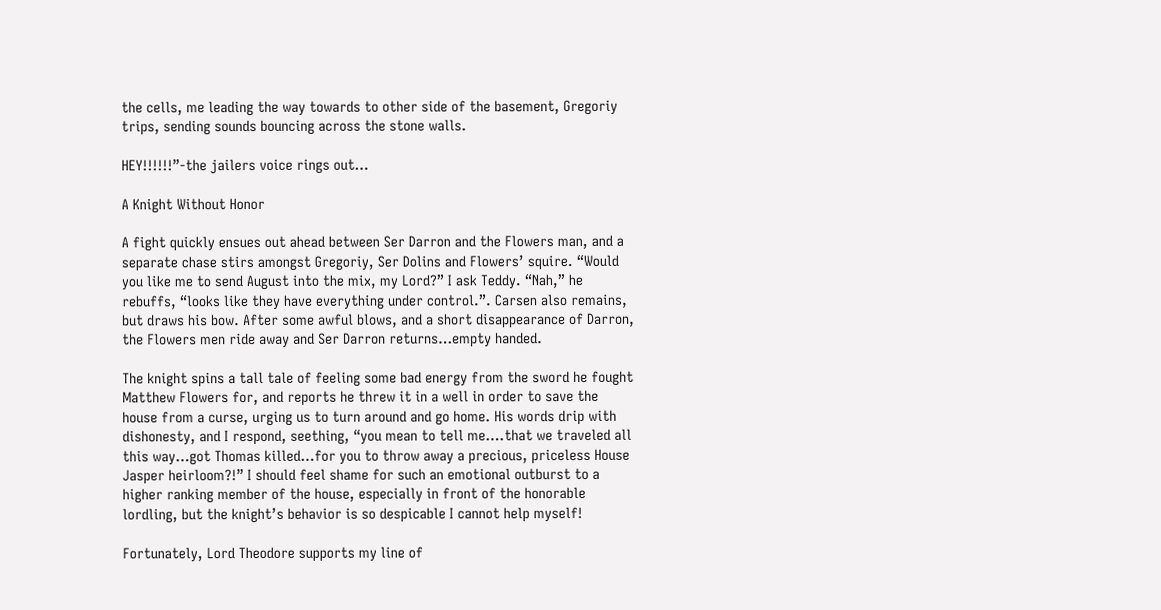the cells, me leading the way towards to other side of the basement, Gregoriy trips, sending sounds bouncing across the stone walls.

HEY!!!!!!”-the jailers voice rings out…

A Knight Without Honor

A fight quickly ensues out ahead between Ser Darron and the Flowers man, and a separate chase stirs amongst Gregoriy, Ser Dolins and Flowers’ squire. “Would you like me to send August into the mix, my Lord?” I ask Teddy. “Nah,” he rebuffs, “looks like they have everything under control.”. Carsen also remains, but draws his bow. After some awful blows, and a short disappearance of Darron, the Flowers men ride away and Ser Darron returns…empty handed.

The knight spins a tall tale of feeling some bad energy from the sword he fought Matthew Flowers for, and reports he threw it in a well in order to save the house from a curse, urging us to turn around and go home. His words drip with dishonesty, and I respond, seething, “you mean to tell me….that we traveled all this way…got Thomas killed…for you to throw away a precious, priceless House Jasper heirloom?!” I should feel shame for such an emotional outburst to a higher ranking member of the house, especially in front of the honorable lordling, but the knight’s behavior is so despicable I cannot help myself!

Fortunately, Lord Theodore supports my line of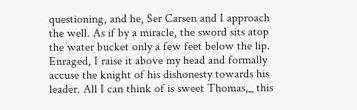questioning, and he, Ser Carsen and I approach the well. As if by a miracle, the sword sits atop the water bucket only a few feet below the lip. Enraged, I raise it above my head and formally accuse the knight of his dishonesty towards his leader. All I can think of is sweet Thomas,_ this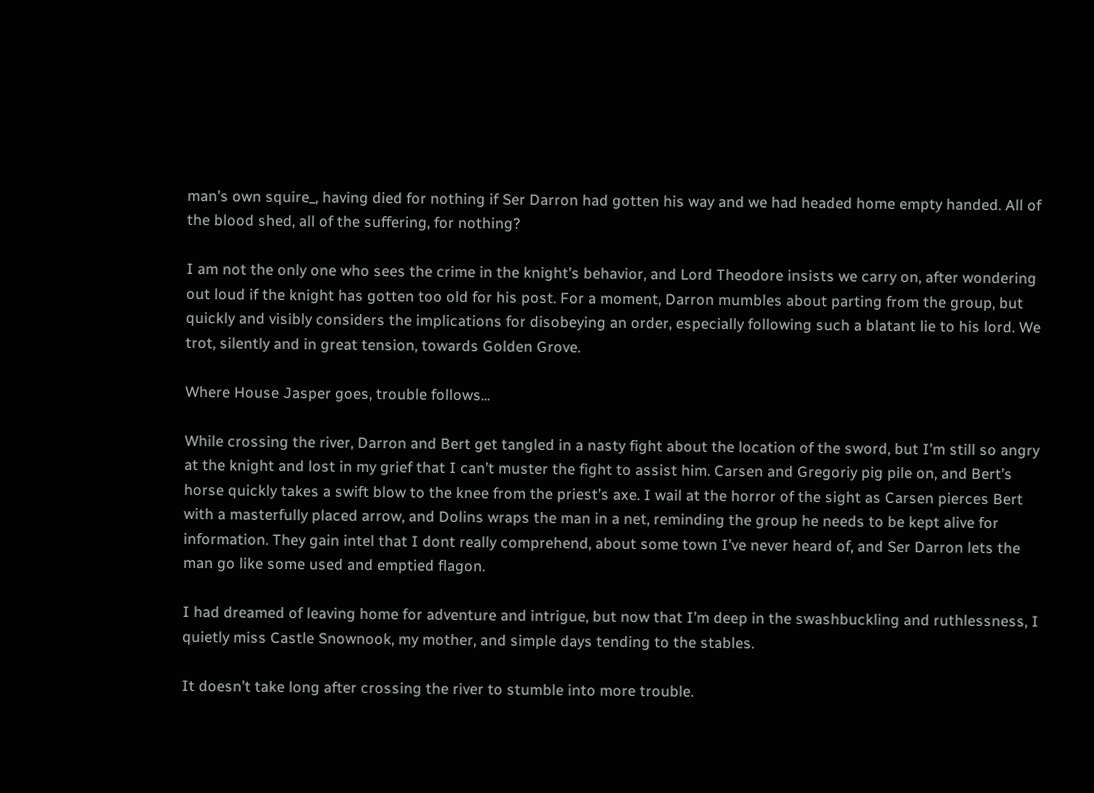man’s own squire_, having died for nothing if Ser Darron had gotten his way and we had headed home empty handed. All of the blood shed, all of the suffering, for nothing?

I am not the only one who sees the crime in the knight’s behavior, and Lord Theodore insists we carry on, after wondering out loud if the knight has gotten too old for his post. For a moment, Darron mumbles about parting from the group, but quickly and visibly considers the implications for disobeying an order, especially following such a blatant lie to his lord. We trot, silently and in great tension, towards Golden Grove.

Where House Jasper goes, trouble follows...

While crossing the river, Darron and Bert get tangled in a nasty fight about the location of the sword, but I’m still so angry at the knight and lost in my grief that I can’t muster the fight to assist him. Carsen and Gregoriy pig pile on, and Bert’s horse quickly takes a swift blow to the knee from the priest’s axe. I wail at the horror of the sight as Carsen pierces Bert with a masterfully placed arrow, and Dolins wraps the man in a net, reminding the group he needs to be kept alive for information. They gain intel that I dont really comprehend, about some town I’ve never heard of, and Ser Darron lets the man go like some used and emptied flagon.

I had dreamed of leaving home for adventure and intrigue, but now that I’m deep in the swashbuckling and ruthlessness, I quietly miss Castle Snownook, my mother, and simple days tending to the stables.

It doesn’t take long after crossing the river to stumble into more trouble.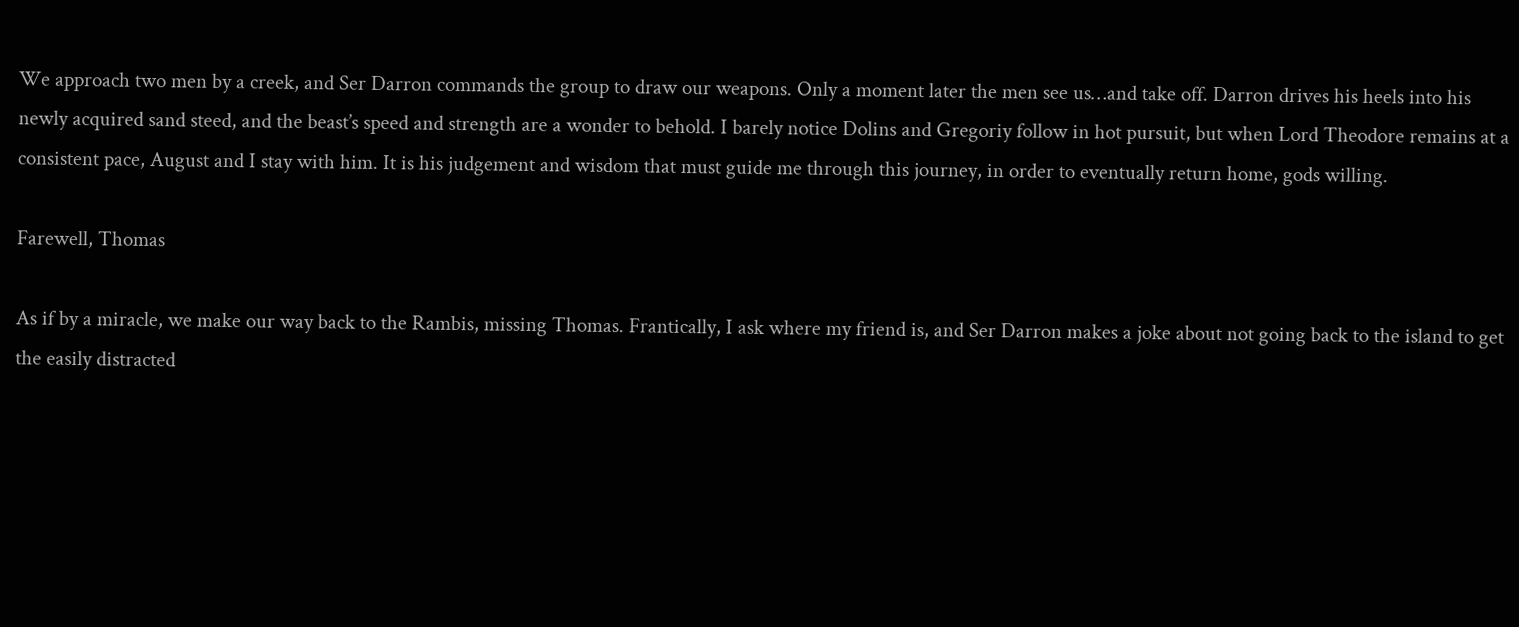We approach two men by a creek, and Ser Darron commands the group to draw our weapons. Only a moment later the men see us…and take off. Darron drives his heels into his newly acquired sand steed, and the beast’s speed and strength are a wonder to behold. I barely notice Dolins and Gregoriy follow in hot pursuit, but when Lord Theodore remains at a consistent pace, August and I stay with him. It is his judgement and wisdom that must guide me through this journey, in order to eventually return home, gods willing.

Farewell, Thomas

As if by a miracle, we make our way back to the Rambis, missing Thomas. Frantically, I ask where my friend is, and Ser Darron makes a joke about not going back to the island to get the easily distracted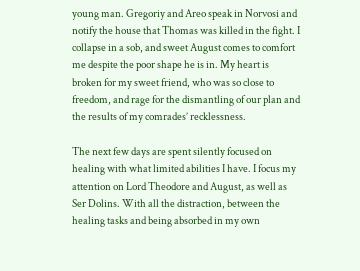young man. Gregoriy and Areo speak in Norvosi and notify the house that Thomas was killed in the fight. I collapse in a sob, and sweet August comes to comfort me despite the poor shape he is in. My heart is broken for my sweet friend, who was so close to freedom, and rage for the dismantling of our plan and the results of my comrades’ recklessness.

The next few days are spent silently focused on healing with what limited abilities I have. I focus my attention on Lord Theodore and August, as well as Ser Dolins. With all the distraction, between the healing tasks and being absorbed in my own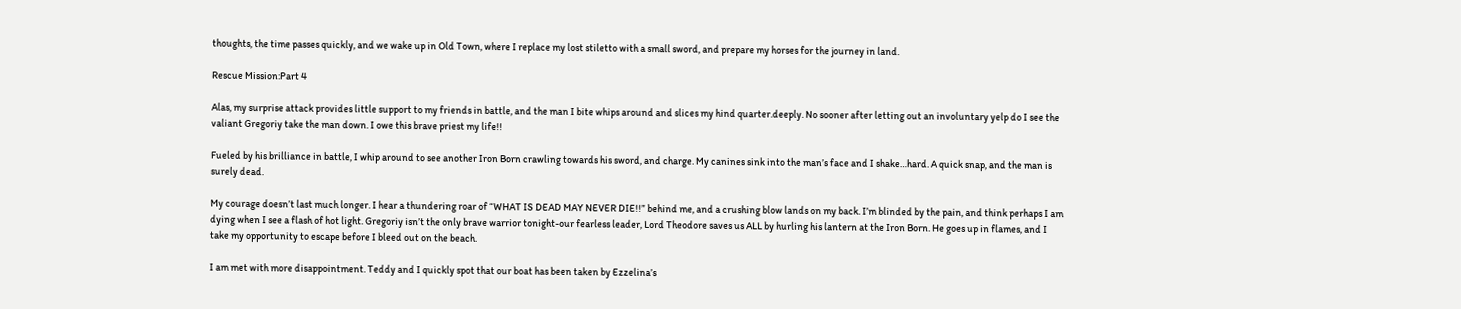thoughts, the time passes quickly, and we wake up in Old Town, where I replace my lost stiletto with a small sword, and prepare my horses for the journey in land.

Rescue Mission:Part 4

Alas, my surprise attack provides little support to my friends in battle, and the man I bite whips around and slices my hind quarter.deeply. No sooner after letting out an involuntary yelp do I see the valiant Gregoriy take the man down. I owe this brave priest my life!!

Fueled by his brilliance in battle, I whip around to see another Iron Born crawling towards his sword, and charge. My canines sink into the man’s face and I shake…hard. A quick snap, and the man is surely dead.

My courage doesn’t last much longer. I hear a thundering roar of “WHAT IS DEAD MAY NEVER DIE!!” behind me, and a crushing blow lands on my back. I’m blinded by the pain, and think perhaps I am dying when I see a flash of hot light. Gregoriy isn’t the only brave warrior tonight-our fearless leader, Lord Theodore saves us ALL by hurling his lantern at the Iron Born. He goes up in flames, and I take my opportunity to escape before I bleed out on the beach.

I am met with more disappointment. Teddy and I quickly spot that our boat has been taken by Ezzelina’s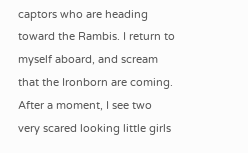captors who are heading toward the Rambis. I return to myself aboard, and scream that the Ironborn are coming. After a moment, I see two very scared looking little girls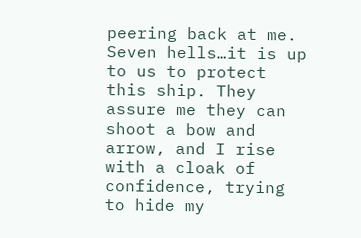peering back at me. Seven hells…it is up to us to protect this ship. They assure me they can shoot a bow and arrow, and I rise with a cloak of confidence, trying to hide my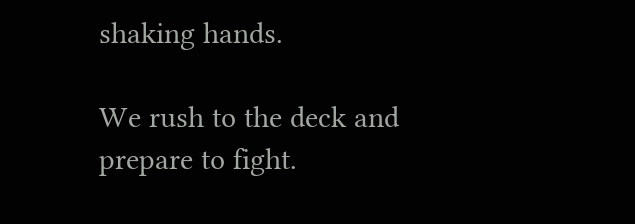shaking hands.

We rush to the deck and prepare to fight.